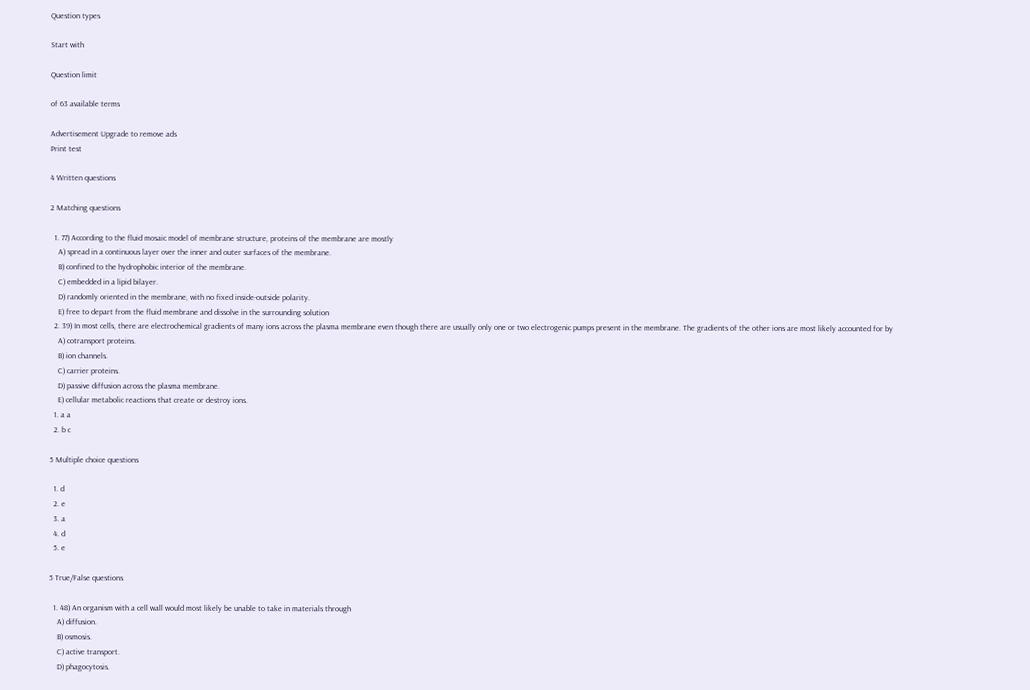Question types

Start with

Question limit

of 63 available terms

Advertisement Upgrade to remove ads
Print test

4 Written questions

2 Matching questions

  1. 77) According to the fluid mosaic model of membrane structure, proteins of the membrane are mostly
    A) spread in a continuous layer over the inner and outer surfaces of the membrane.
    B) confined to the hydrophobic interior of the membrane.
    C) embedded in a lipid bilayer.
    D) randomly oriented in the membrane, with no fixed inside-outside polarity.
    E) free to depart from the fluid membrane and dissolve in the surrounding solution
  2. 39) In most cells, there are electrochemical gradients of many ions across the plasma membrane even though there are usually only one or two electrogenic pumps present in the membrane. The gradients of the other ions are most likely accounted for by
    A) cotransport proteins.
    B) ion channels.
    C) carrier proteins.
    D) passive diffusion across the plasma membrane.
    E) cellular metabolic reactions that create or destroy ions.
  1. a a
  2. b c

5 Multiple choice questions

  1. d
  2. e
  3. a
  4. d
  5. e

5 True/False questions

  1. 48) An organism with a cell wall would most likely be unable to take in materials through
    A) diffusion.
    B) osmosis.
    C) active transport.
    D) phagocytosis.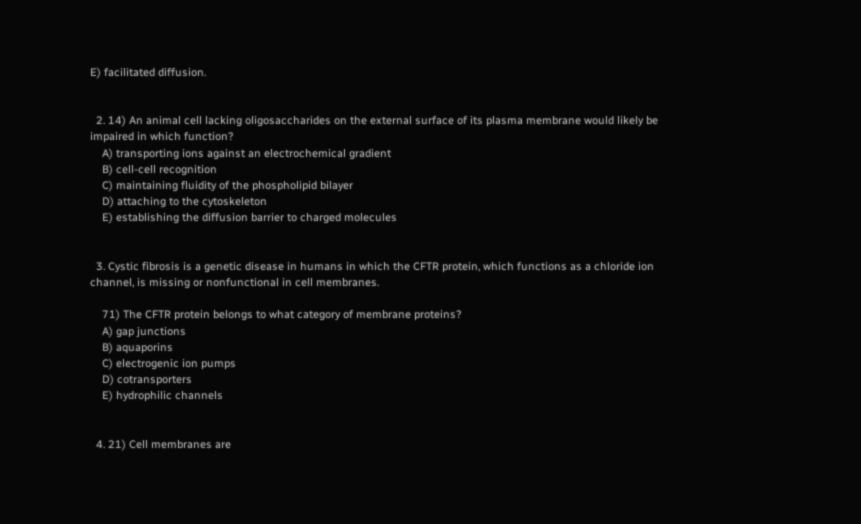E) facilitated diffusion.


  2. 14) An animal cell lacking oligosaccharides on the external surface of its plasma membrane would likely be impaired in which function?
    A) transporting ions against an electrochemical gradient
    B) cell-cell recognition
    C) maintaining fluidity of the phospholipid bilayer
    D) attaching to the cytoskeleton
    E) establishing the diffusion barrier to charged molecules


  3. Cystic fibrosis is a genetic disease in humans in which the CFTR protein, which functions as a chloride ion channel, is missing or nonfunctional in cell membranes.

    71) The CFTR protein belongs to what category of membrane proteins?
    A) gap junctions
    B) aquaporins
    C) electrogenic ion pumps
    D) cotransporters
    E) hydrophilic channels


  4. 21) Cell membranes are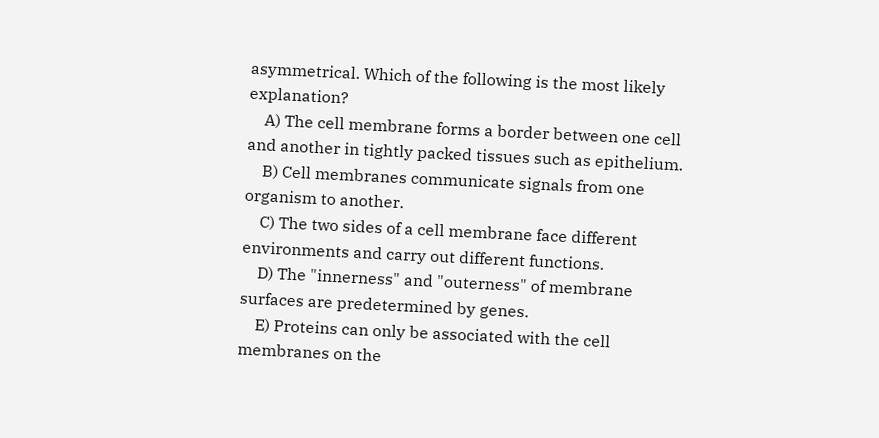asymmetrical. Which of the following is the most likely explanation?
    A) The cell membrane forms a border between one cell and another in tightly packed tissues such as epithelium.
    B) Cell membranes communicate signals from one organism to another.
    C) The two sides of a cell membrane face different environments and carry out different functions.
    D) The "innerness" and "outerness" of membrane surfaces are predetermined by genes.
    E) Proteins can only be associated with the cell membranes on the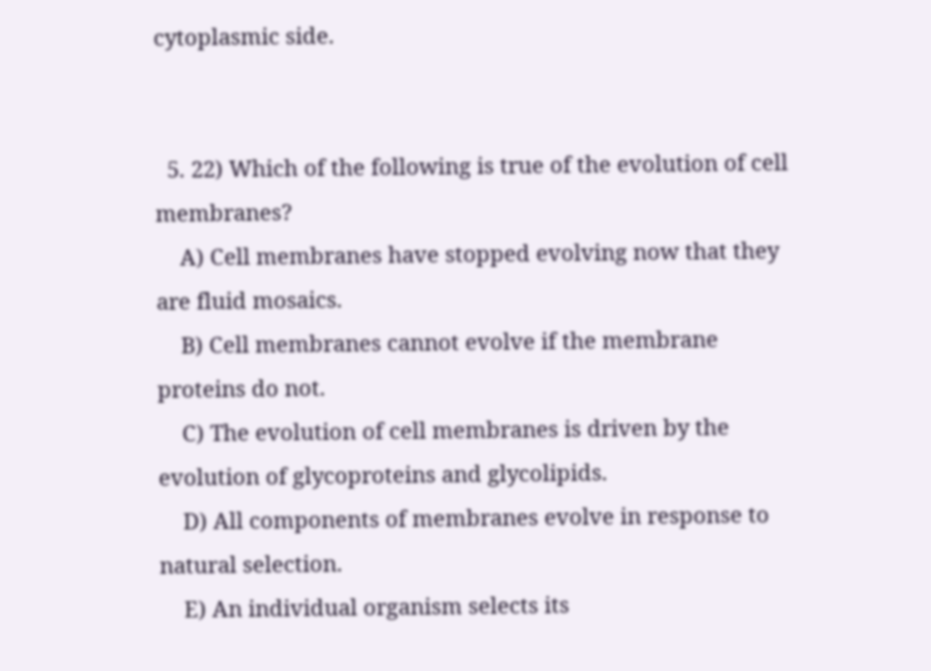cytoplasmic side.


  5. 22) Which of the following is true of the evolution of cell membranes?
    A) Cell membranes have stopped evolving now that they are fluid mosaics.
    B) Cell membranes cannot evolve if the membrane proteins do not.
    C) The evolution of cell membranes is driven by the evolution of glycoproteins and glycolipids.
    D) All components of membranes evolve in response to natural selection.
    E) An individual organism selects its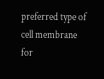preferred type of cell membrane for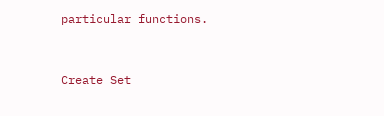particular functions.


Create Set